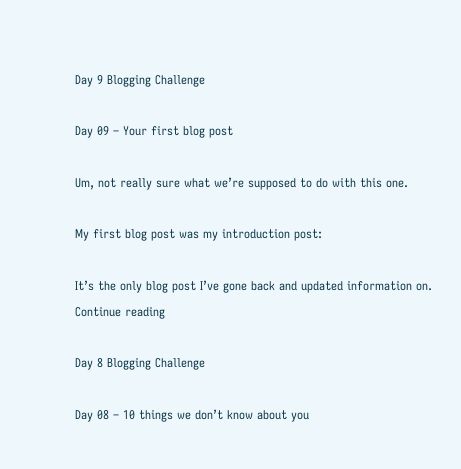Day 9 Blogging Challenge

Day 09 – Your first blog post

Um, not really sure what we’re supposed to do with this one.

My first blog post was my introduction post:

It’s the only blog post I’ve gone back and updated information on. Continue reading

Day 8 Blogging Challenge

Day 08 – 10 things we don’t know about you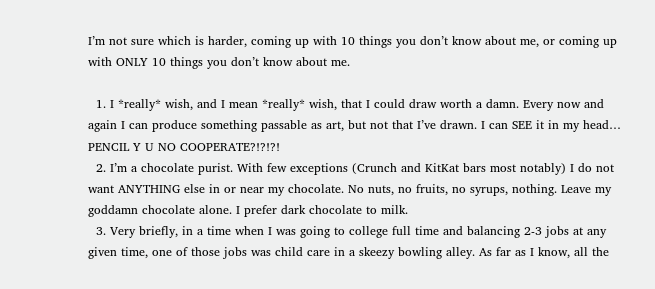I’m not sure which is harder, coming up with 10 things you don’t know about me, or coming up with ONLY 10 things you don’t know about me.

  1. I *really* wish, and I mean *really* wish, that I could draw worth a damn. Every now and again I can produce something passable as art, but not that I’ve drawn. I can SEE it in my head… PENCIL Y U NO COOPERATE?!?!?!
  2. I’m a chocolate purist. With few exceptions (Crunch and KitKat bars most notably) I do not want ANYTHING else in or near my chocolate. No nuts, no fruits, no syrups, nothing. Leave my goddamn chocolate alone. I prefer dark chocolate to milk.
  3. Very briefly, in a time when I was going to college full time and balancing 2-3 jobs at any given time, one of those jobs was child care in a skeezy bowling alley. As far as I know, all the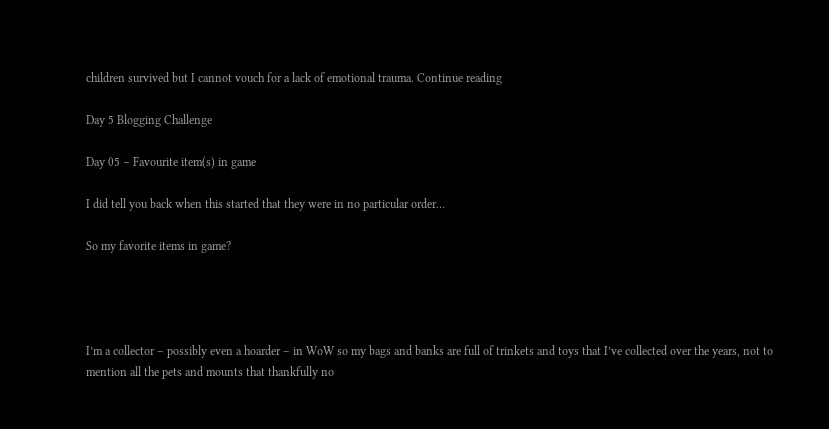children survived but I cannot vouch for a lack of emotional trauma. Continue reading

Day 5 Blogging Challenge

Day 05 – Favourite item(s) in game

I did tell you back when this started that they were in no particular order…

So my favorite items in game?




I’m a collector – possibly even a hoarder – in WoW so my bags and banks are full of trinkets and toys that I’ve collected over the years, not to mention all the pets and mounts that thankfully no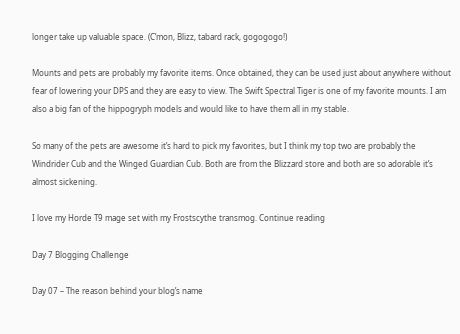longer take up valuable space. (C’mon, Blizz, tabard rack, gogogogo!)

Mounts and pets are probably my favorite items. Once obtained, they can be used just about anywhere without fear of lowering your DPS and they are easy to view. The Swift Spectral Tiger is one of my favorite mounts. I am also a big fan of the hippogryph models and would like to have them all in my stable.

So many of the pets are awesome it’s hard to pick my favorites, but I think my top two are probably the Windrider Cub and the Winged Guardian Cub. Both are from the Blizzard store and both are so adorable it’s almost sickening.

I love my Horde T9 mage set with my Frostscythe transmog. Continue reading

Day 7 Blogging Challenge

Day 07 – The reason behind your blog’s name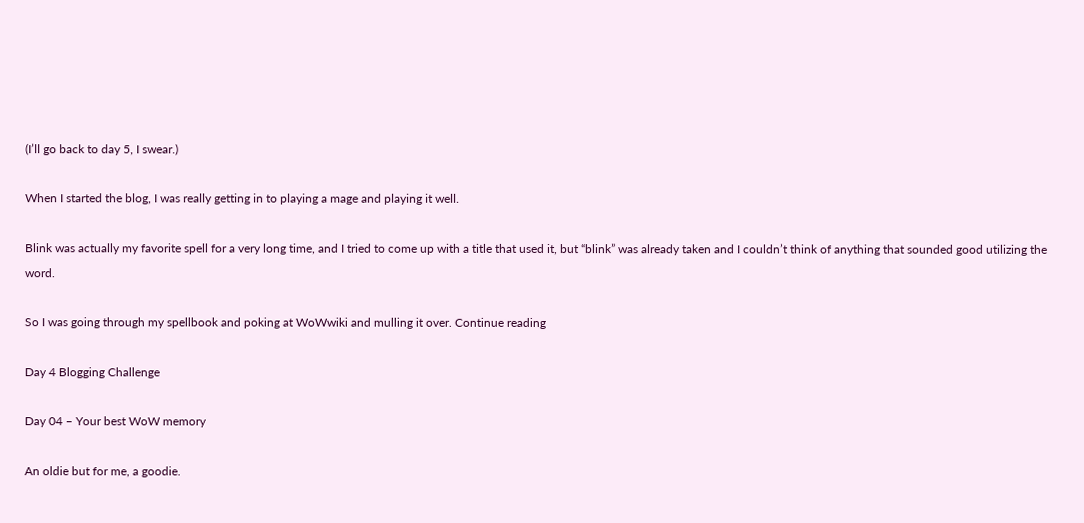(I’ll go back to day 5, I swear.)

When I started the blog, I was really getting in to playing a mage and playing it well.

Blink was actually my favorite spell for a very long time, and I tried to come up with a title that used it, but “blink” was already taken and I couldn’t think of anything that sounded good utilizing the word.

So I was going through my spellbook and poking at WoWwiki and mulling it over. Continue reading

Day 4 Blogging Challenge

Day 04 – Your best WoW memory

An oldie but for me, a goodie.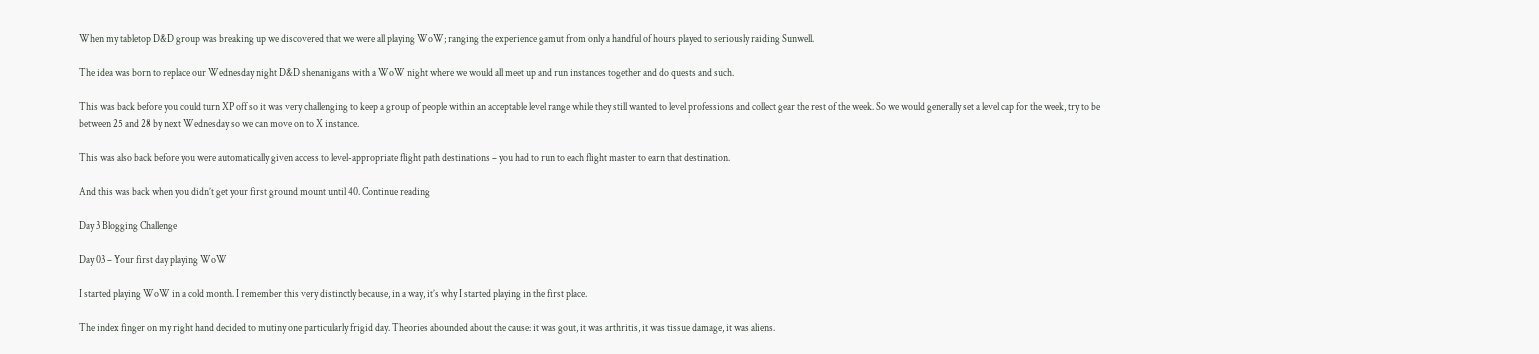When my tabletop D&D group was breaking up we discovered that we were all playing WoW; ranging the experience gamut from only a handful of hours played to seriously raiding Sunwell.

The idea was born to replace our Wednesday night D&D shenanigans with a WoW night where we would all meet up and run instances together and do quests and such.

This was back before you could turn XP off so it was very challenging to keep a group of people within an acceptable level range while they still wanted to level professions and collect gear the rest of the week. So we would generally set a level cap for the week, try to be between 25 and 28 by next Wednesday so we can move on to X instance.

This was also back before you were automatically given access to level-appropriate flight path destinations – you had to run to each flight master to earn that destination.

And this was back when you didn’t get your first ground mount until 40. Continue reading

Day 3 Blogging Challenge

Day 03 – Your first day playing WoW

I started playing WoW in a cold month. I remember this very distinctly because, in a way, it’s why I started playing in the first place.

The index finger on my right hand decided to mutiny one particularly frigid day. Theories abounded about the cause: it was gout, it was arthritis, it was tissue damage, it was aliens.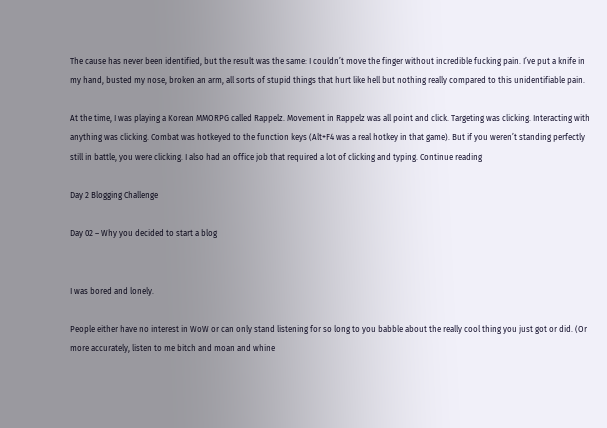The cause has never been identified, but the result was the same: I couldn’t move the finger without incredible fucking pain. I’ve put a knife in my hand, busted my nose, broken an arm, all sorts of stupid things that hurt like hell but nothing really compared to this unidentifiable pain.

At the time, I was playing a Korean MMORPG called Rappelz. Movement in Rappelz was all point and click. Targeting was clicking. Interacting with anything was clicking. Combat was hotkeyed to the function keys (Alt+F4 was a real hotkey in that game). But if you weren’t standing perfectly still in battle, you were clicking. I also had an office job that required a lot of clicking and typing. Continue reading

Day 2 Blogging Challenge

Day 02 – Why you decided to start a blog


I was bored and lonely.

People either have no interest in WoW or can only stand listening for so long to you babble about the really cool thing you just got or did. (Or more accurately, listen to me bitch and moan and whine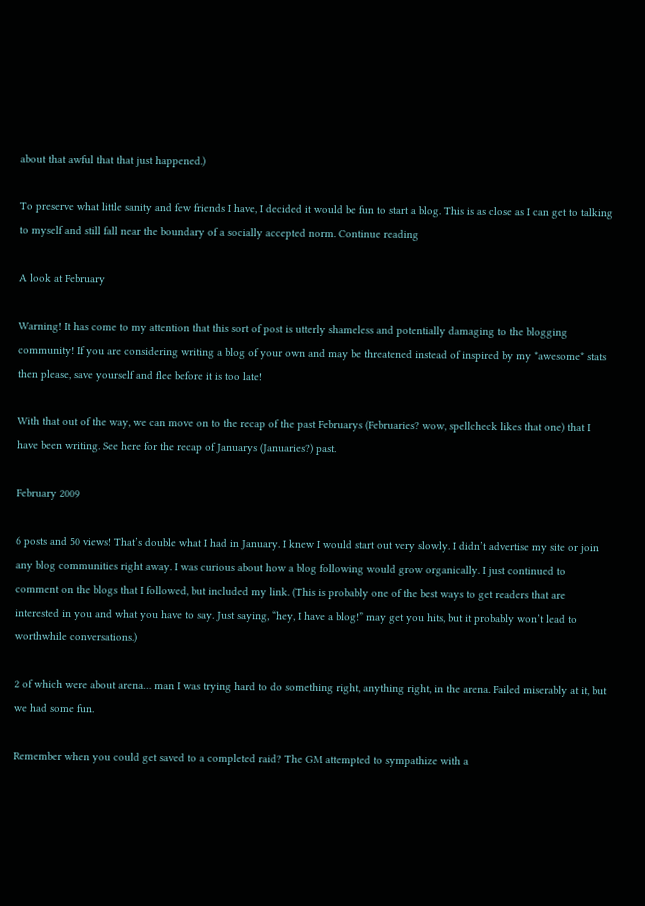about that awful that that just happened.)

To preserve what little sanity and few friends I have, I decided it would be fun to start a blog. This is as close as I can get to talking to myself and still fall near the boundary of a socially accepted norm. Continue reading

A look at February

Warning! It has come to my attention that this sort of post is utterly shameless and potentially damaging to the blogging community! If you are considering writing a blog of your own and may be threatened instead of inspired by my *awesome* stats then please, save yourself and flee before it is too late!

With that out of the way, we can move on to the recap of the past Februarys (Februaries? wow, spellcheck likes that one) that I have been writing. See here for the recap of Januarys (Januaries?) past.

February 2009

6 posts and 50 views! That’s double what I had in January. I knew I would start out very slowly. I didn’t advertise my site or join any blog communities right away. I was curious about how a blog following would grow organically. I just continued to comment on the blogs that I followed, but included my link. (This is probably one of the best ways to get readers that are interested in you and what you have to say. Just saying, “hey, I have a blog!” may get you hits, but it probably won’t lead to worthwhile conversations.)

2 of which were about arena… man I was trying hard to do something right, anything right, in the arena. Failed miserably at it, but we had some fun.

Remember when you could get saved to a completed raid? The GM attempted to sympathize with a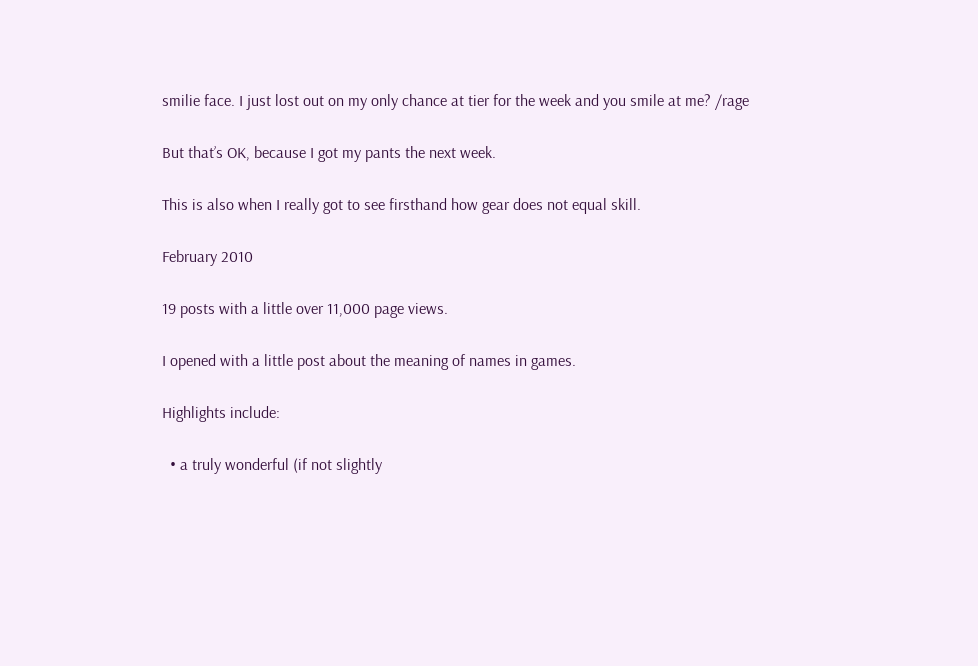smilie face. I just lost out on my only chance at tier for the week and you smile at me? /rage

But that’s OK, because I got my pants the next week.

This is also when I really got to see firsthand how gear does not equal skill.

February 2010

19 posts with a little over 11,000 page views.

I opened with a little post about the meaning of names in games.

Highlights include:

  • a truly wonderful (if not slightly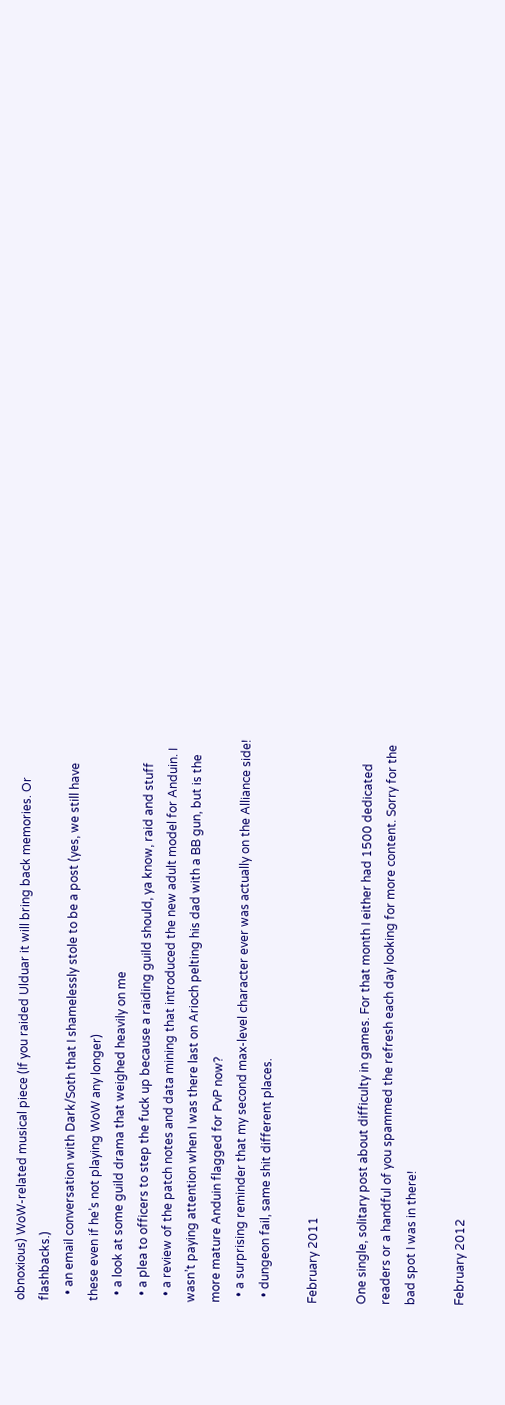obnoxious) WoW-related musical piece (If you raided Ulduar it will bring back memories. Or flashbacks.)
  • an email conversation with Dark/Soth that I shamelessly stole to be a post (yes, we still have these even if he’s not playing WoW any longer)
  • a look at some guild drama that weighed heavily on me
  • a plea to officers to step the fuck up because a raiding guild should, ya know, raid and stuff
  • a review of the patch notes and data mining that introduced the new adult model for Anduin. I wasn’t paying attention when I was there last on Arioch pelting his dad with a BB gun, but is the more mature Anduin flagged for PvP now?
  • a surprising reminder that my second max-level character ever was actually on the Alliance side!
  • dungeon fail, same shit different places.

February 2011

One single, solitary post about difficulty in games. For that month I either had 1500 dedicated readers or a handful of you spammed the refresh each day looking for more content. Sorry for the bad spot I was in there!

February 2012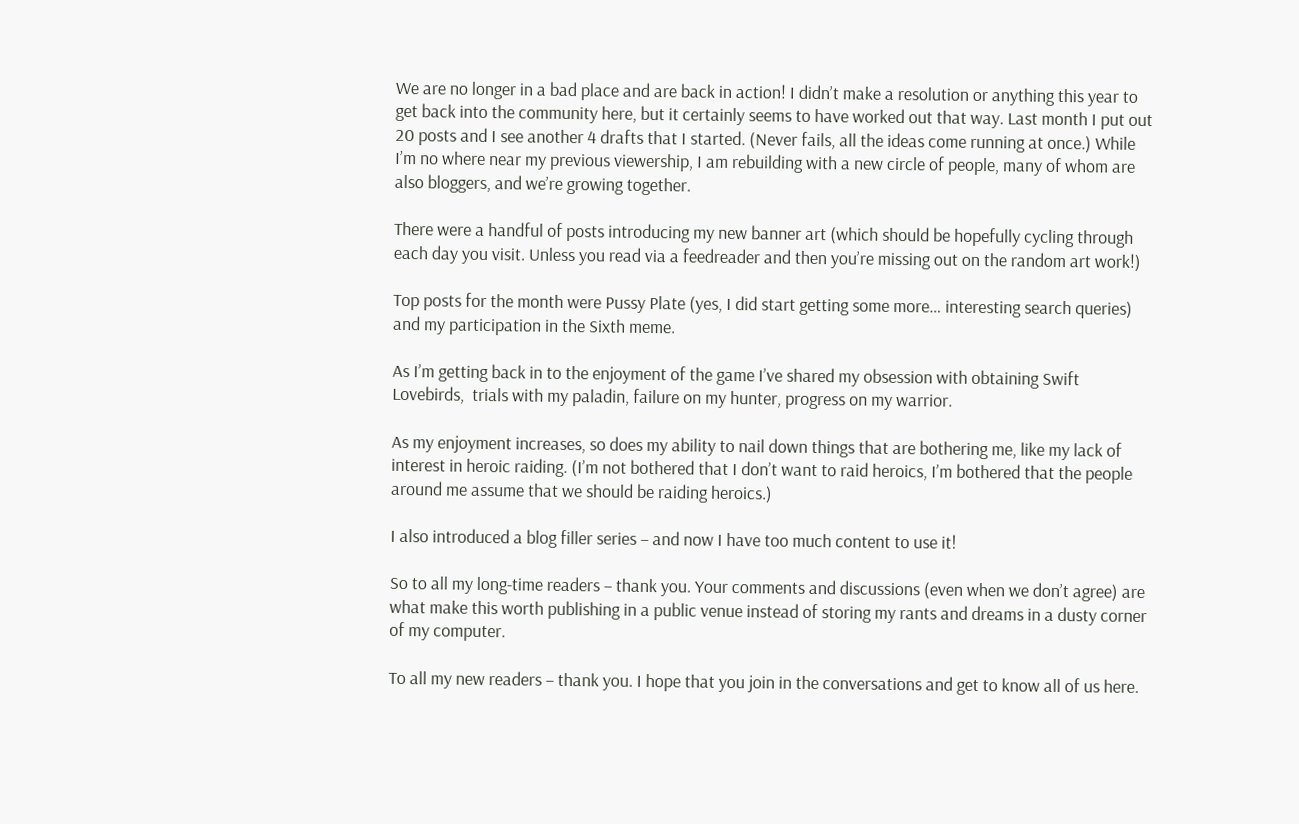We are no longer in a bad place and are back in action! I didn’t make a resolution or anything this year to get back into the community here, but it certainly seems to have worked out that way. Last month I put out 20 posts and I see another 4 drafts that I started. (Never fails, all the ideas come running at once.) While I’m no where near my previous viewership, I am rebuilding with a new circle of people, many of whom are also bloggers, and we’re growing together.

There were a handful of posts introducing my new banner art (which should be hopefully cycling through each day you visit. Unless you read via a feedreader and then you’re missing out on the random art work!)

Top posts for the month were Pussy Plate (yes, I did start getting some more… interesting search queries) and my participation in the Sixth meme.

As I’m getting back in to the enjoyment of the game I’ve shared my obsession with obtaining Swift Lovebirds,  trials with my paladin, failure on my hunter, progress on my warrior.

As my enjoyment increases, so does my ability to nail down things that are bothering me, like my lack of interest in heroic raiding. (I’m not bothered that I don’t want to raid heroics, I’m bothered that the people around me assume that we should be raiding heroics.)

I also introduced a blog filler series – and now I have too much content to use it!

So to all my long-time readers – thank you. Your comments and discussions (even when we don’t agree) are what make this worth publishing in a public venue instead of storing my rants and dreams in a dusty corner of my computer.

To all my new readers – thank you. I hope that you join in the conversations and get to know all of us here.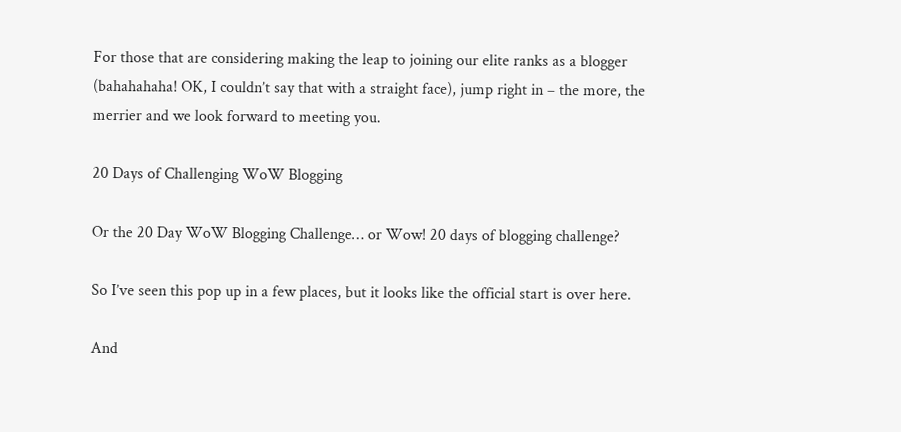For those that are considering making the leap to joining our elite ranks as a blogger (bahahahaha! OK, I couldn’t say that with a straight face), jump right in – the more, the merrier and we look forward to meeting you.

20 Days of Challenging WoW Blogging

Or the 20 Day WoW Blogging Challenge… or Wow! 20 days of blogging challenge?

So I’ve seen this pop up in a few places, but it looks like the official start is over here.

And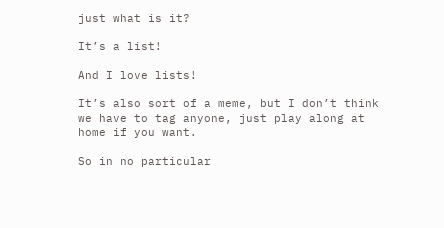just what is it?

It’s a list!

And I love lists!

It’s also sort of a meme, but I don’t think we have to tag anyone, just play along at home if you want.

So in no particular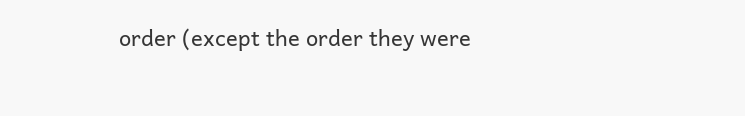order (except the order they were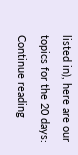listed in), here are our topics for the 20 days: Continue reading